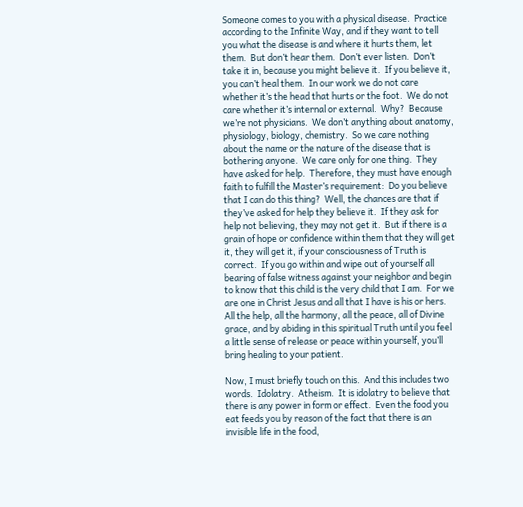Someone comes to you with a physical disease.  Practice according to the Infinite Way, and if they want to tell you what the disease is and where it hurts them, let them.  But don’t hear them.  Don’t ever listen.  Don’t take it in, because you might believe it.  If you believe it, you can’t heal them.  In our work we do not care whether it’s the head that hurts or the foot.  We do not care whether it’s internal or external.  Why?  Because we’re not physicians.  We don’t anything about anatomy, physiology, biology, chemistry.  So we care nothing about the name or the nature of the disease that is bothering anyone.  We care only for one thing.  They have asked for help.  Therefore, they must have enough faith to fulfill the Master’s requirement:  Do you believe that I can do this thing?  Well, the chances are that if they’ve asked for help they believe it.  If they ask for help not believing, they may not get it.  But if there is a grain of hope or confidence within them that they will get it, they will get it, if your consciousness of Truth is correct.  If you go within and wipe out of yourself all bearing of false witness against your neighbor and begin to know that this child is the very child that I am.  For we are one in Christ Jesus and all that I have is his or hers.  All the help, all the harmony, all the peace, all of Divine grace, and by abiding in this spiritual Truth until you feel a little sense of release or peace within yourself, you’ll bring healing to your patient.

Now, I must briefly touch on this.  And this includes two words.  Idolatry.  Atheism.  It is idolatry to believe that there is any power in form or effect.  Even the food you eat feeds you by reason of the fact that there is an invisible life in the food,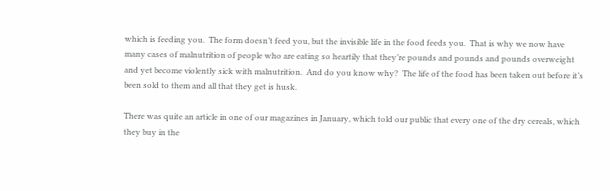which is feeding you.  The form doesn’t feed you, but the invisible life in the food feeds you.  That is why we now have many cases of malnutrition of people who are eating so heartily that they’re pounds and pounds and pounds overweight and yet become violently sick with malnutrition.  And do you know why?  The life of the food has been taken out before it’s been sold to them and all that they get is husk.

There was quite an article in one of our magazines in January, which told our public that every one of the dry cereals, which they buy in the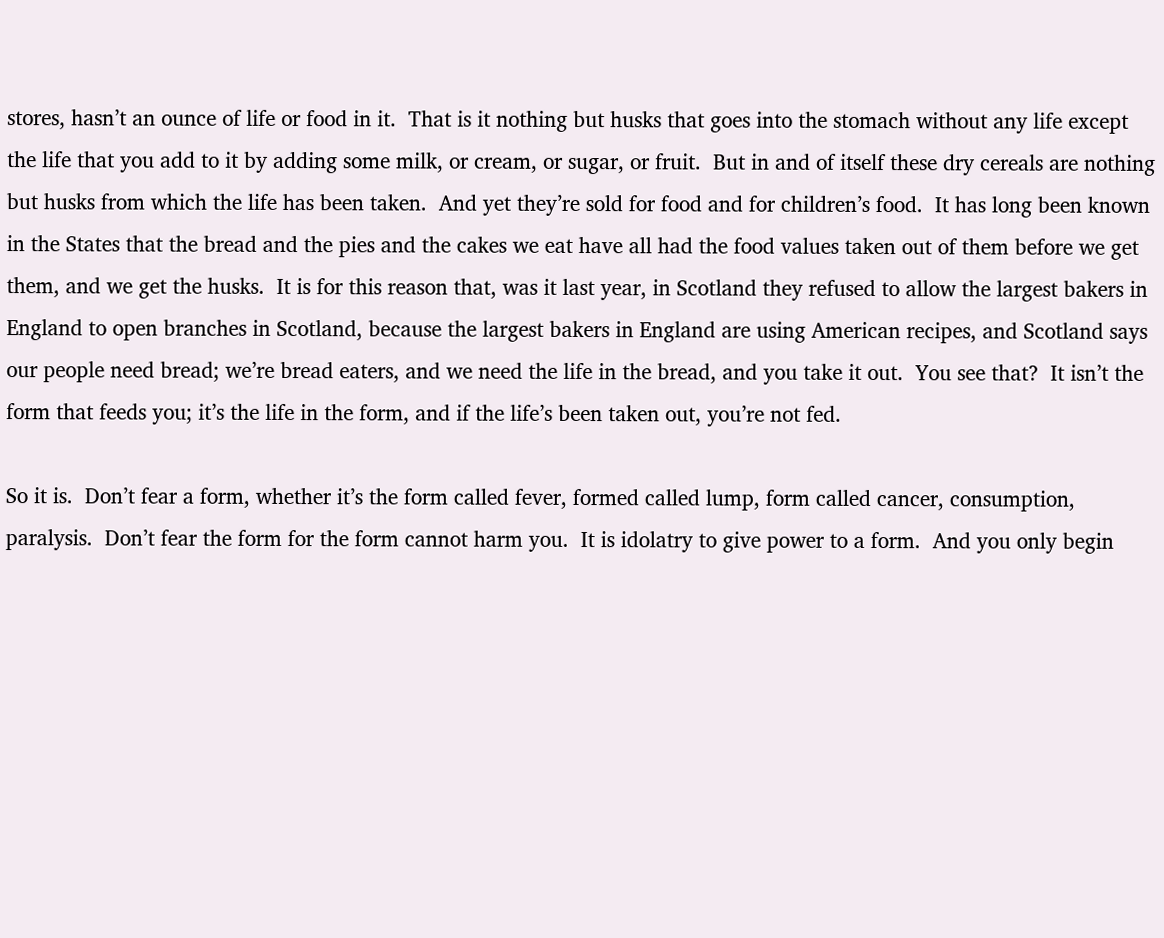stores, hasn’t an ounce of life or food in it.  That is it nothing but husks that goes into the stomach without any life except the life that you add to it by adding some milk, or cream, or sugar, or fruit.  But in and of itself these dry cereals are nothing but husks from which the life has been taken.  And yet they’re sold for food and for children’s food.  It has long been known in the States that the bread and the pies and the cakes we eat have all had the food values taken out of them before we get them, and we get the husks.  It is for this reason that, was it last year, in Scotland they refused to allow the largest bakers in England to open branches in Scotland, because the largest bakers in England are using American recipes, and Scotland says our people need bread; we’re bread eaters, and we need the life in the bread, and you take it out.  You see that?  It isn’t the form that feeds you; it’s the life in the form, and if the life’s been taken out, you’re not fed.

So it is.  Don’t fear a form, whether it’s the form called fever, formed called lump, form called cancer, consumption, paralysis.  Don’t fear the form for the form cannot harm you.  It is idolatry to give power to a form.  And you only begin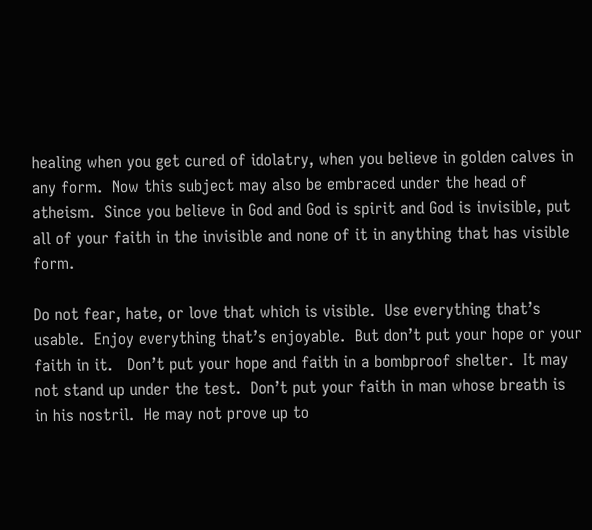healing when you get cured of idolatry, when you believe in golden calves in any form.  Now this subject may also be embraced under the head of atheism.  Since you believe in God and God is spirit and God is invisible, put all of your faith in the invisible and none of it in anything that has visible form.

Do not fear, hate, or love that which is visible.  Use everything that’s usable.  Enjoy everything that’s enjoyable.  But don’t put your hope or your faith in it.   Don’t put your hope and faith in a bombproof shelter.  It may not stand up under the test.  Don’t put your faith in man whose breath is in his nostril.  He may not prove up to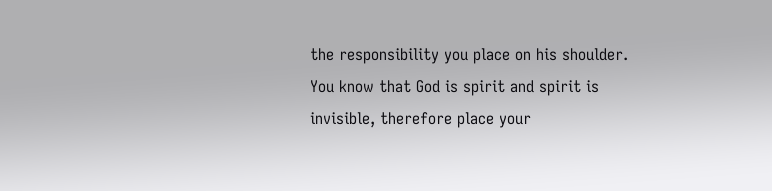the responsibility you place on his shoulder.  You know that God is spirit and spirit is invisible, therefore place your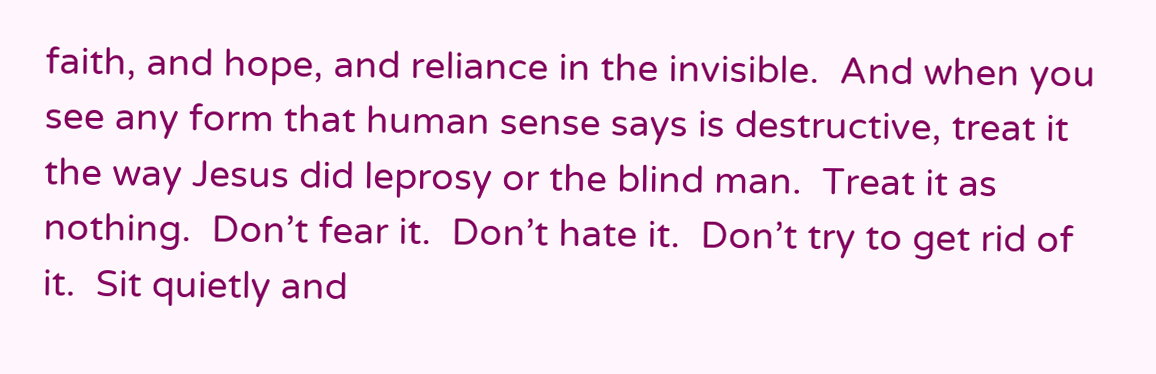faith, and hope, and reliance in the invisible.  And when you see any form that human sense says is destructive, treat it the way Jesus did leprosy or the blind man.  Treat it as nothing.  Don’t fear it.  Don’t hate it.  Don’t try to get rid of it.  Sit quietly and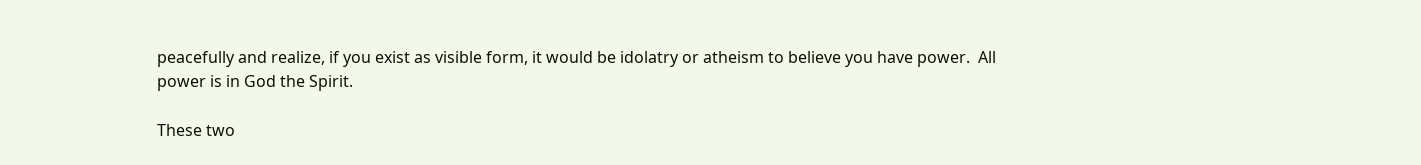peacefully and realize, if you exist as visible form, it would be idolatry or atheism to believe you have power.  All power is in God the Spirit.

These two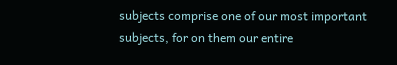subjects comprise one of our most important subjects, for on them our entire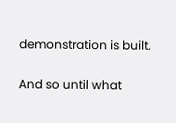demonstration is built.

And so until what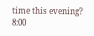time this evening?  8:00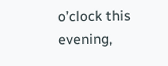o’clock this evening,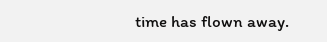time has flown away.